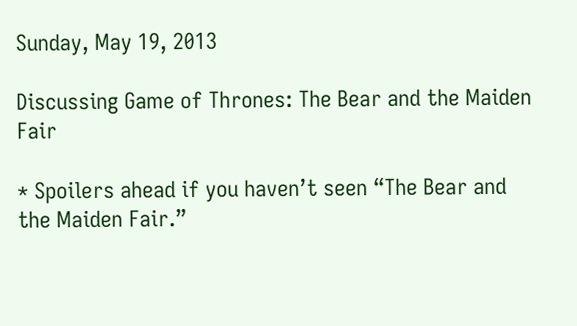Sunday, May 19, 2013

Discussing Game of Thrones: The Bear and the Maiden Fair

* Spoilers ahead if you haven’t seen “The Bear and the Maiden Fair.”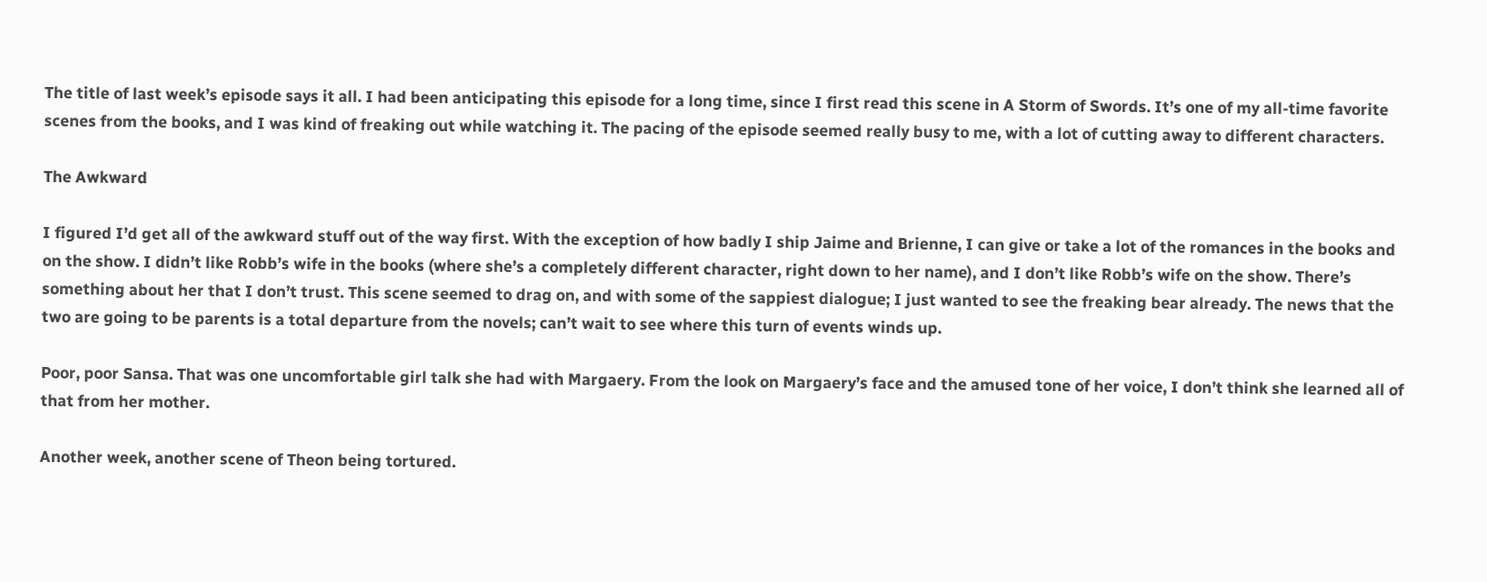The title of last week’s episode says it all. I had been anticipating this episode for a long time, since I first read this scene in A Storm of Swords. It’s one of my all-time favorite scenes from the books, and I was kind of freaking out while watching it. The pacing of the episode seemed really busy to me, with a lot of cutting away to different characters.

The Awkward

I figured I’d get all of the awkward stuff out of the way first. With the exception of how badly I ship Jaime and Brienne, I can give or take a lot of the romances in the books and on the show. I didn’t like Robb’s wife in the books (where she’s a completely different character, right down to her name), and I don’t like Robb’s wife on the show. There’s something about her that I don’t trust. This scene seemed to drag on, and with some of the sappiest dialogue; I just wanted to see the freaking bear already. The news that the two are going to be parents is a total departure from the novels; can’t wait to see where this turn of events winds up.

Poor, poor Sansa. That was one uncomfortable girl talk she had with Margaery. From the look on Margaery’s face and the amused tone of her voice, I don’t think she learned all of that from her mother.

Another week, another scene of Theon being tortured.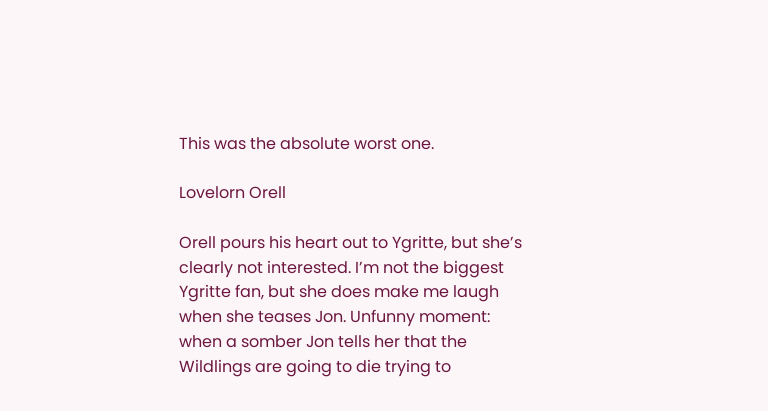This was the absolute worst one.

Lovelorn Orell

Orell pours his heart out to Ygritte, but she’s clearly not interested. I’m not the biggest Ygritte fan, but she does make me laugh when she teases Jon. Unfunny moment: when a somber Jon tells her that the Wildlings are going to die trying to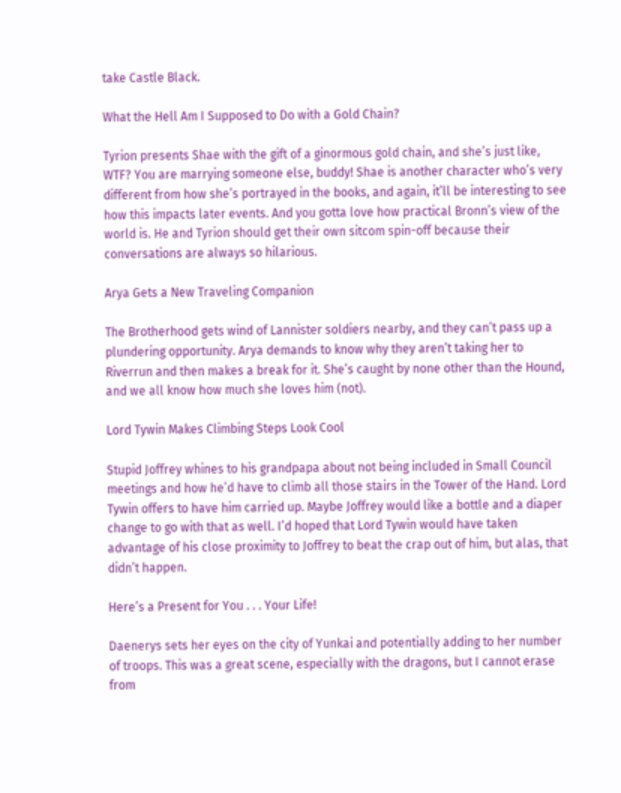take Castle Black.

What the Hell Am I Supposed to Do with a Gold Chain?

Tyrion presents Shae with the gift of a ginormous gold chain, and she’s just like, WTF? You are marrying someone else, buddy! Shae is another character who’s very different from how she’s portrayed in the books, and again, it’ll be interesting to see how this impacts later events. And you gotta love how practical Bronn’s view of the world is. He and Tyrion should get their own sitcom spin-off because their conversations are always so hilarious.

Arya Gets a New Traveling Companion

The Brotherhood gets wind of Lannister soldiers nearby, and they can’t pass up a plundering opportunity. Arya demands to know why they aren’t taking her to Riverrun and then makes a break for it. She’s caught by none other than the Hound, and we all know how much she loves him (not).

Lord Tywin Makes Climbing Steps Look Cool

Stupid Joffrey whines to his grandpapa about not being included in Small Council meetings and how he’d have to climb all those stairs in the Tower of the Hand. Lord Tywin offers to have him carried up. Maybe Joffrey would like a bottle and a diaper change to go with that as well. I’d hoped that Lord Tywin would have taken advantage of his close proximity to Joffrey to beat the crap out of him, but alas, that didn’t happen.

Here’s a Present for You . . . Your Life!

Daenerys sets her eyes on the city of Yunkai and potentially adding to her number of troops. This was a great scene, especially with the dragons, but I cannot erase from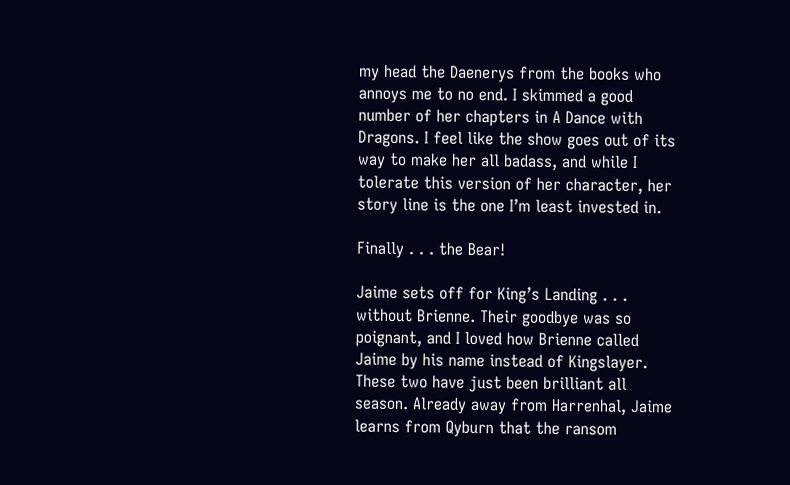my head the Daenerys from the books who annoys me to no end. I skimmed a good number of her chapters in A Dance with Dragons. I feel like the show goes out of its way to make her all badass, and while I tolerate this version of her character, her story line is the one I’m least invested in.

Finally . . . the Bear!

Jaime sets off for King’s Landing . . . without Brienne. Their goodbye was so poignant, and I loved how Brienne called Jaime by his name instead of Kingslayer. These two have just been brilliant all season. Already away from Harrenhal, Jaime learns from Qyburn that the ransom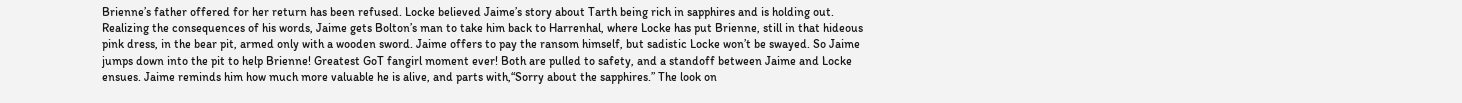Brienne’s father offered for her return has been refused. Locke believed Jaime’s story about Tarth being rich in sapphires and is holding out. Realizing the consequences of his words, Jaime gets Bolton’s man to take him back to Harrenhal, where Locke has put Brienne, still in that hideous pink dress, in the bear pit, armed only with a wooden sword. Jaime offers to pay the ransom himself, but sadistic Locke won’t be swayed. So Jaime jumps down into the pit to help Brienne! Greatest GoT fangirl moment ever! Both are pulled to safety, and a standoff between Jaime and Locke ensues. Jaime reminds him how much more valuable he is alive, and parts with,“Sorry about the sapphires.” The look on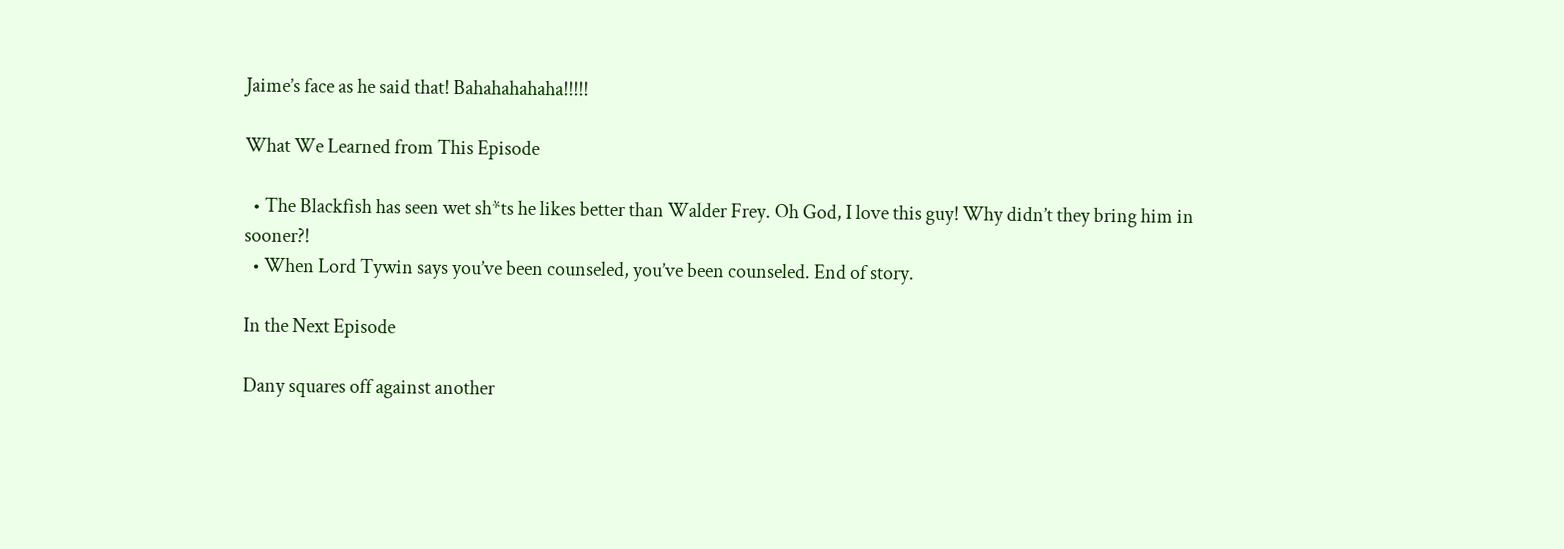Jaime’s face as he said that! Bahahahahaha!!!!!

What We Learned from This Episode

  • The Blackfish has seen wet sh*ts he likes better than Walder Frey. Oh God, I love this guy! Why didn’t they bring him in sooner?!
  • When Lord Tywin says you’ve been counseled, you’ve been counseled. End of story.

In the Next Episode

Dany squares off against another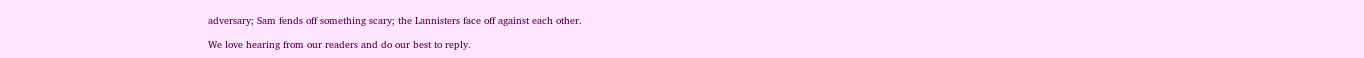adversary; Sam fends off something scary; the Lannisters face off against each other.

We love hearing from our readers and do our best to reply.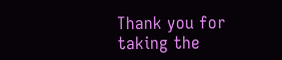Thank you for taking the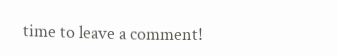time to leave a comment!